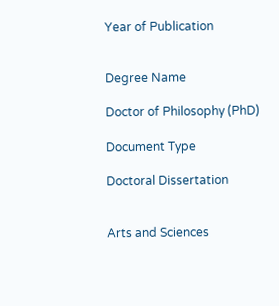Year of Publication


Degree Name

Doctor of Philosophy (PhD)

Document Type

Doctoral Dissertation


Arts and Sciences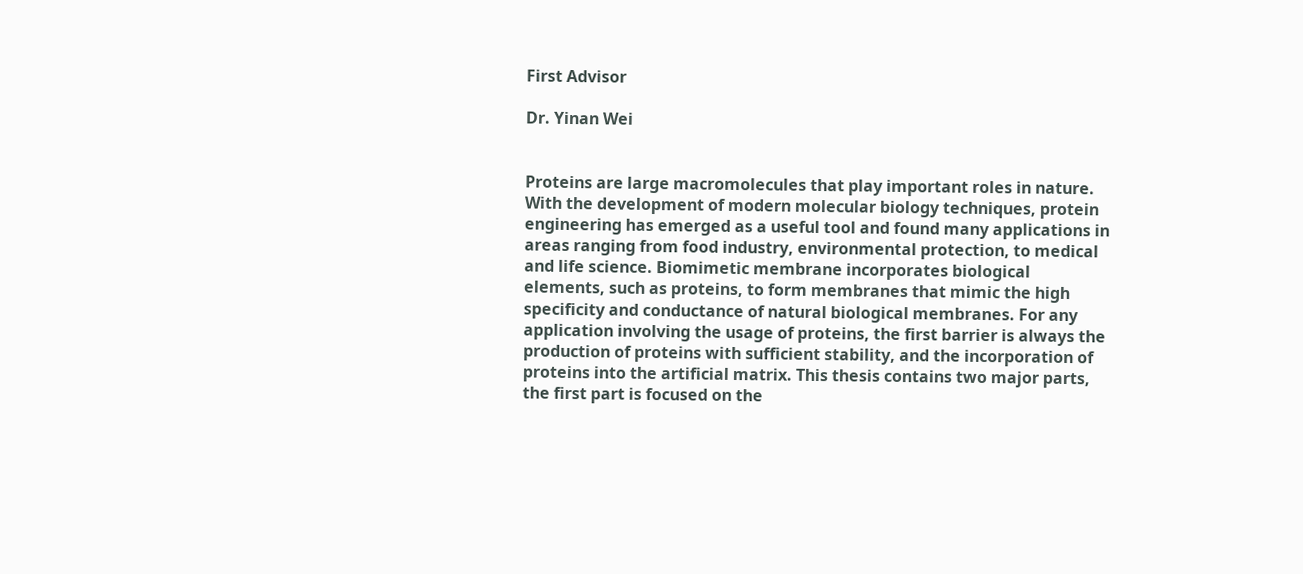First Advisor

Dr. Yinan Wei


Proteins are large macromolecules that play important roles in nature. With the development of modern molecular biology techniques, protein engineering has emerged as a useful tool and found many applications in areas ranging from food industry, environmental protection, to medical and life science. Biomimetic membrane incorporates biological elements, such as proteins, to form membranes that mimic the high specificity and conductance of natural biological membranes. For any application involving the usage of proteins, the first barrier is always the production of proteins with sufficient stability, and the incorporation of proteins into the artificial matrix. This thesis contains two major parts, the first part is focused on the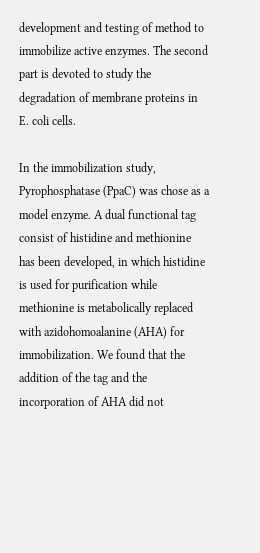development and testing of method to immobilize active enzymes. The second part is devoted to study the degradation of membrane proteins in E. coli cells.

In the immobilization study, Pyrophosphatase (PpaC) was chose as a model enzyme. A dual functional tag consist of histidine and methionine has been developed, in which histidine is used for purification while methionine is metabolically replaced with azidohomoalanine (AHA) for immobilization. We found that the addition of the tag and the incorporation of AHA did not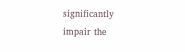significantly impair the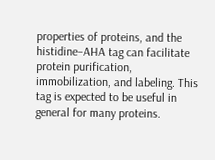properties of proteins, and the histidine–AHA tag can facilitate protein purification, immobilization, and labeling. This tag is expected to be useful in general for many proteins.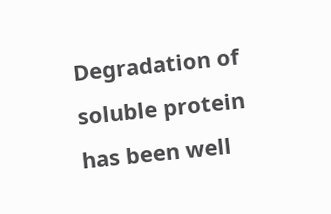Degradation of soluble protein has been well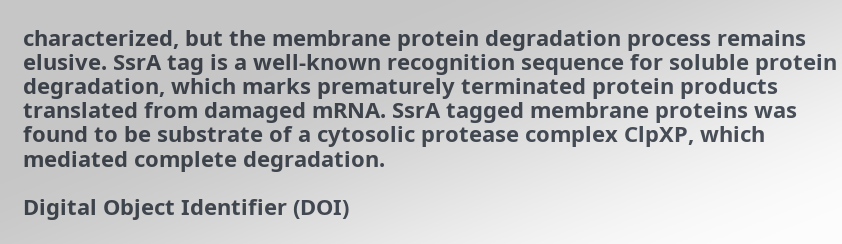characterized, but the membrane protein degradation process remains elusive. SsrA tag is a well-known recognition sequence for soluble protein degradation, which marks prematurely terminated protein products translated from damaged mRNA. SsrA tagged membrane proteins was found to be substrate of a cytosolic protease complex ClpXP, which mediated complete degradation.

Digital Object Identifier (DOI)